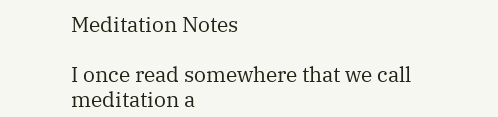Meditation Notes

I once read somewhere that we call meditation a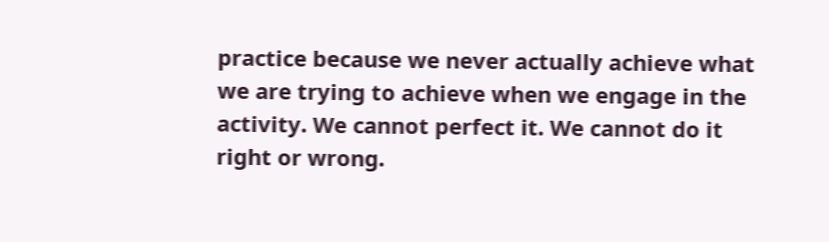practice because we never actually achieve what we are trying to achieve when we engage in the activity. We cannot perfect it. We cannot do it right or wrong.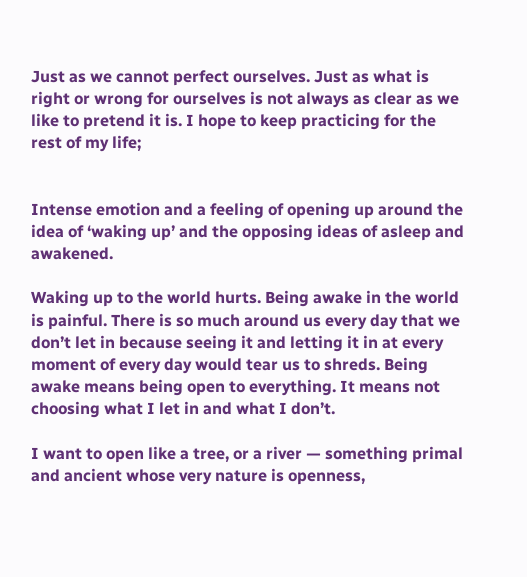Just as we cannot perfect ourselves. Just as what is right or wrong for ourselves is not always as clear as we like to pretend it is. I hope to keep practicing for the rest of my life;


Intense emotion and a feeling of opening up around the idea of ‘waking up’ and the opposing ideas of asleep and awakened.

Waking up to the world hurts. Being awake in the world is painful. There is so much around us every day that we don’t let in because seeing it and letting it in at every moment of every day would tear us to shreds. Being awake means being open to everything. It means not choosing what I let in and what I don’t.

I want to open like a tree, or a river — something primal and ancient whose very nature is openness,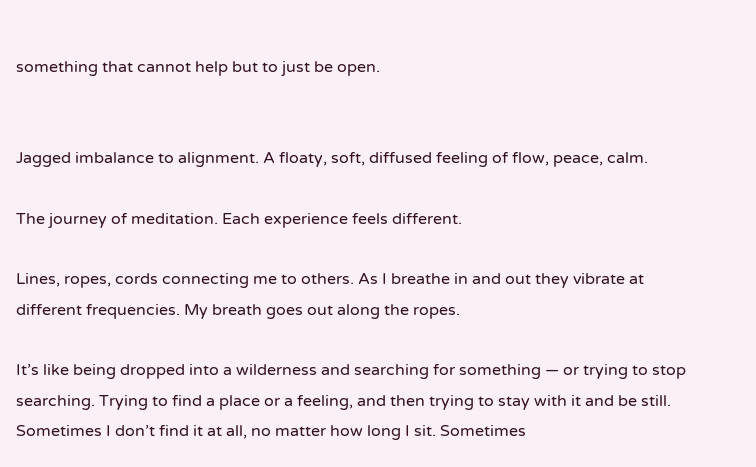something that cannot help but to just be open.


Jagged imbalance to alignment. A floaty, soft, diffused feeling of flow, peace, calm.

The journey of meditation. Each experience feels different.

Lines, ropes, cords connecting me to others. As I breathe in and out they vibrate at different frequencies. My breath goes out along the ropes.

It’s like being dropped into a wilderness and searching for something — or trying to stop searching. Trying to find a place or a feeling, and then trying to stay with it and be still. Sometimes I don’t find it at all, no matter how long I sit. Sometimes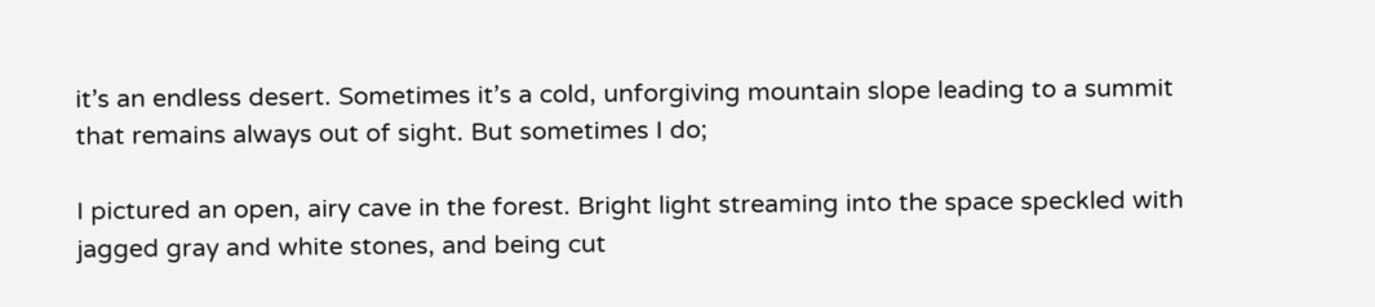it’s an endless desert. Sometimes it’s a cold, unforgiving mountain slope leading to a summit that remains always out of sight. But sometimes I do;

I pictured an open, airy cave in the forest. Bright light streaming into the space speckled with jagged gray and white stones, and being cut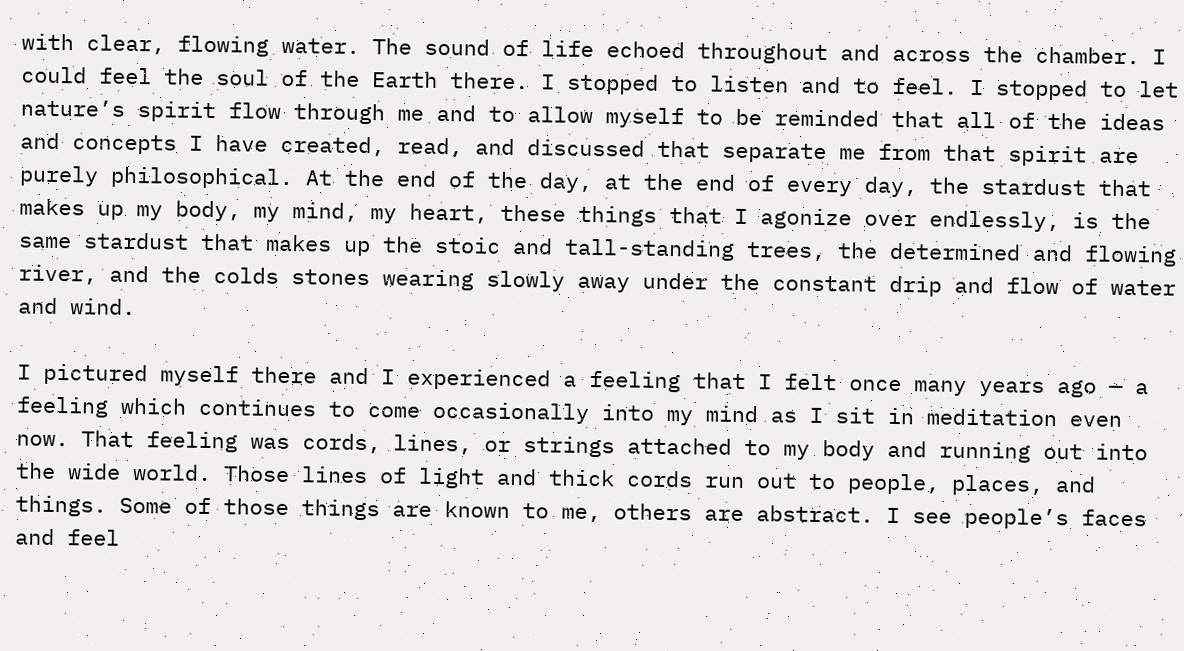with clear, flowing water. The sound of life echoed throughout and across the chamber. I could feel the soul of the Earth there. I stopped to listen and to feel. I stopped to let nature’s spirit flow through me and to allow myself to be reminded that all of the ideas and concepts I have created, read, and discussed that separate me from that spirit are purely philosophical. At the end of the day, at the end of every day, the stardust that makes up my body, my mind, my heart, these things that I agonize over endlessly, is the same stardust that makes up the stoic and tall-standing trees, the determined and flowing river, and the colds stones wearing slowly away under the constant drip and flow of water and wind.

I pictured myself there and I experienced a feeling that I felt once many years ago — a feeling which continues to come occasionally into my mind as I sit in meditation even now. That feeling was cords, lines, or strings attached to my body and running out into the wide world. Those lines of light and thick cords run out to people, places, and things. Some of those things are known to me, others are abstract. I see people’s faces and feel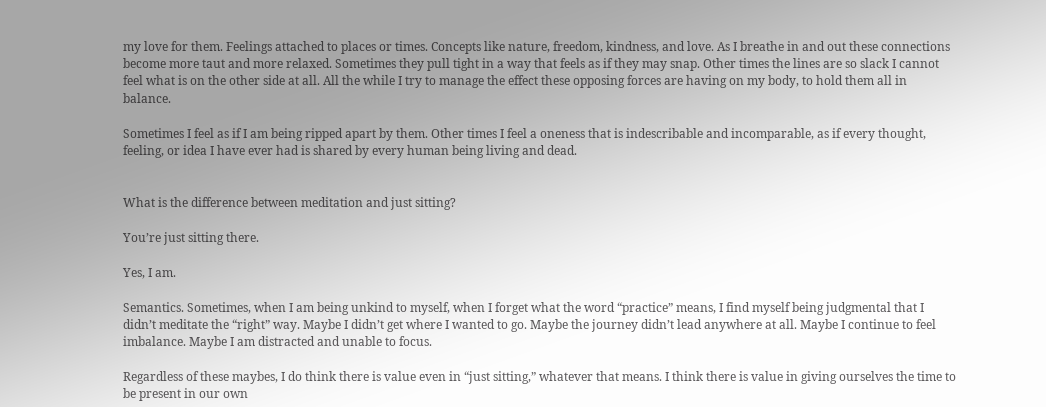my love for them. Feelings attached to places or times. Concepts like nature, freedom, kindness, and love. As I breathe in and out these connections become more taut and more relaxed. Sometimes they pull tight in a way that feels as if they may snap. Other times the lines are so slack I cannot feel what is on the other side at all. All the while I try to manage the effect these opposing forces are having on my body, to hold them all in balance.

Sometimes I feel as if I am being ripped apart by them. Other times I feel a oneness that is indescribable and incomparable, as if every thought, feeling, or idea I have ever had is shared by every human being living and dead.


What is the difference between meditation and just sitting?

You’re just sitting there.

Yes, I am.

Semantics. Sometimes, when I am being unkind to myself, when I forget what the word “practice” means, I find myself being judgmental that I didn’t meditate the “right” way. Maybe I didn’t get where I wanted to go. Maybe the journey didn’t lead anywhere at all. Maybe I continue to feel imbalance. Maybe I am distracted and unable to focus.

Regardless of these maybes, I do think there is value even in “just sitting,” whatever that means. I think there is value in giving ourselves the time to be present in our own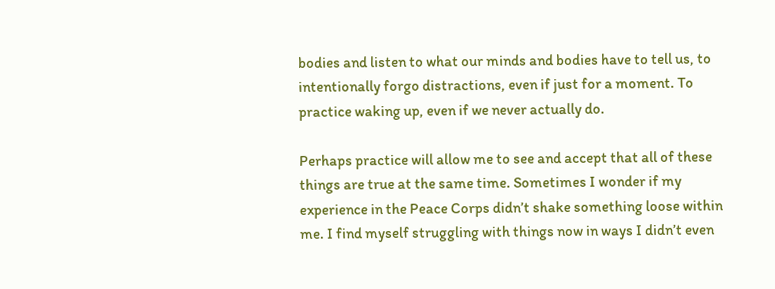bodies and listen to what our minds and bodies have to tell us, to intentionally forgo distractions, even if just for a moment. To practice waking up, even if we never actually do.

Perhaps practice will allow me to see and accept that all of these things are true at the same time. Sometimes I wonder if my experience in the Peace Corps didn’t shake something loose within me. I find myself struggling with things now in ways I didn’t even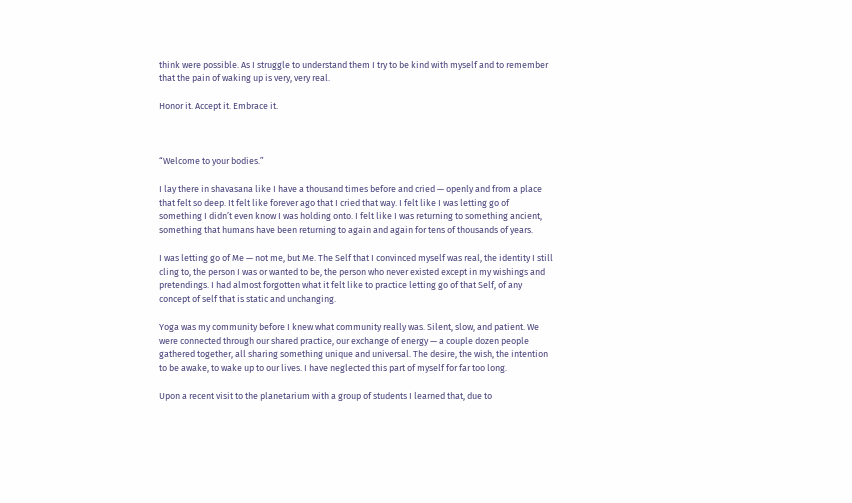think were possible. As I struggle to understand them I try to be kind with myself and to remember that the pain of waking up is very, very real.

Honor it. Accept it. Embrace it.



“Welcome to your bodies.”

I lay there in shavasana like I have a thousand times before and cried — openly and from a place that felt so deep. It felt like forever ago that I cried that way. I felt like I was letting go of something I didn’t even know I was holding onto. I felt like I was returning to something ancient, something that humans have been returning to again and again for tens of thousands of years.

I was letting go of Me — not me, but Me. The Self that I convinced myself was real, the identity I still cling to, the person I was or wanted to be, the person who never existed except in my wishings and pretendings. I had almost forgotten what it felt like to practice letting go of that Self, of any concept of self that is static and unchanging.

Yoga was my community before I knew what community really was. Silent, slow, and patient. We were connected through our shared practice, our exchange of energy — a couple dozen people gathered together, all sharing something unique and universal. The desire, the wish, the intention to be awake, to wake up to our lives. I have neglected this part of myself for far too long.

Upon a recent visit to the planetarium with a group of students I learned that, due to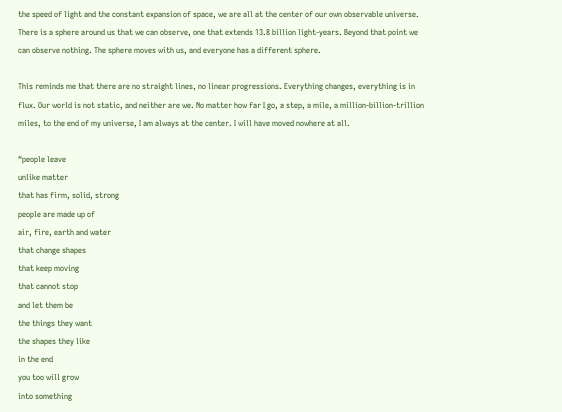the speed of light and the constant expansion of space, we are all at the center of our own observable universe. There is a sphere around us that we can observe, one that extends 13.8 billion light-years. Beyond that point we can observe nothing. The sphere moves with us, and everyone has a different sphere.

This reminds me that there are no straight lines, no linear progressions. Everything changes, everything is in flux. Our world is not static, and neither are we. No matter how far I go, a step, a mile, a million-billion-trillion miles, to the end of my universe, I am always at the center. I will have moved nowhere at all.

“people leave
unlike matter
that has firm, solid, strong
people are made up of
air, fire, earth and water
that change shapes
that keep moving
that cannot stop
and let them be
the things they want
the shapes they like
in the end
you too will grow
into something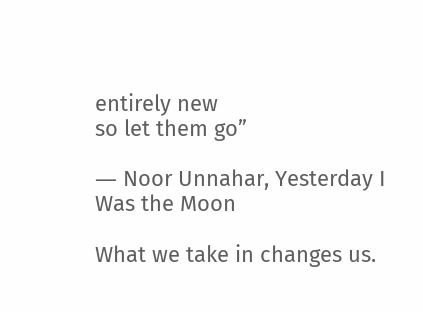entirely new
so let them go”

― Noor Unnahar, Yesterday I Was the Moon

What we take in changes us.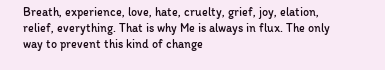Breath, experience, love, hate, cruelty, grief, joy, elation, relief, everything. That is why Me is always in flux. The only way to prevent this kind of change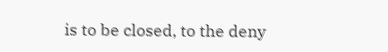is to be closed, to the deny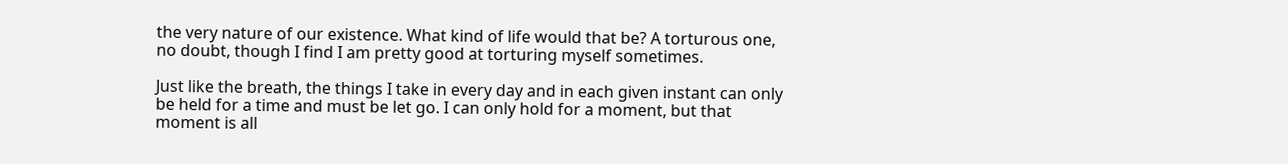the very nature of our existence. What kind of life would that be? A torturous one, no doubt, though I find I am pretty good at torturing myself sometimes.

Just like the breath, the things I take in every day and in each given instant can only be held for a time and must be let go. I can only hold for a moment, but that moment is all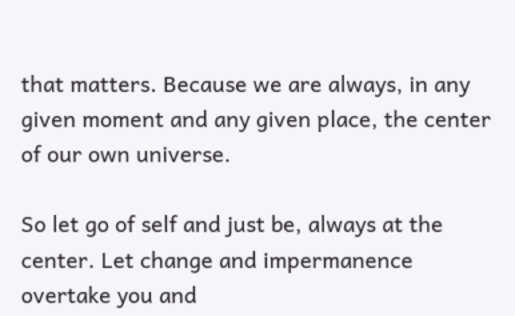that matters. Because we are always, in any given moment and any given place, the center of our own universe.

So let go of self and just be, always at the center. Let change and impermanence overtake you and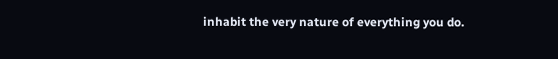inhabit the very nature of everything you do.